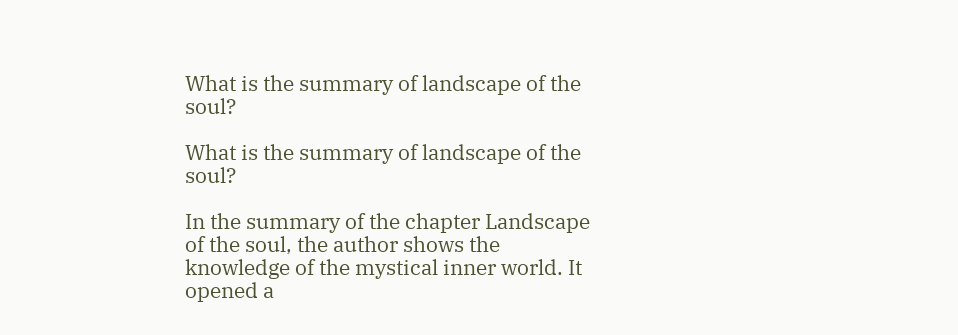What is the summary of landscape of the soul?

What is the summary of landscape of the soul?

In the summary of the chapter Landscape of the soul, the author shows the knowledge of the mystical inner world. It opened a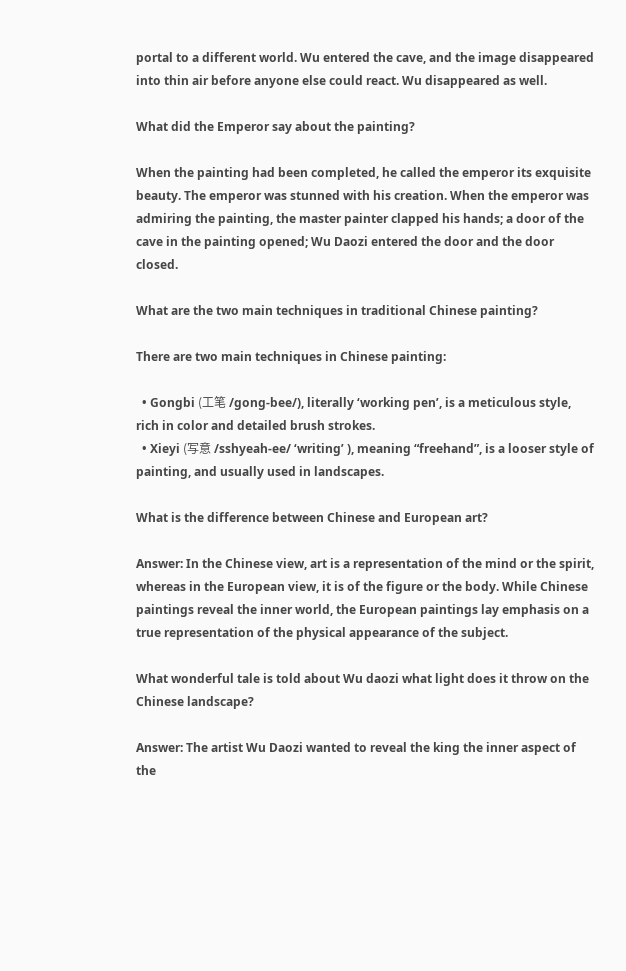portal to a different world. Wu entered the cave, and the image disappeared into thin air before anyone else could react. Wu disappeared as well.

What did the Emperor say about the painting?

When the painting had been completed, he called the emperor its exquisite beauty. The emperor was stunned with his creation. When the emperor was admiring the painting, the master painter clapped his hands; a door of the cave in the painting opened; Wu Daozi entered the door and the door closed.

What are the two main techniques in traditional Chinese painting?

There are two main techniques in Chinese painting:

  • Gongbi (工笔 /gong-bee/), literally ‘working pen’, is a meticulous style, rich in color and detailed brush strokes.
  • Xieyi (写意 /sshyeah-ee/ ‘writing’ ), meaning “freehand”, is a looser style of painting, and usually used in landscapes.

What is the difference between Chinese and European art?

Answer: In the Chinese view, art is a representation of the mind or the spirit, whereas in the European view, it is of the figure or the body. While Chinese paintings reveal the inner world, the European paintings lay emphasis on a true representation of the physical appearance of the subject.

What wonderful tale is told about Wu daozi what light does it throw on the Chinese landscape?

Answer: The artist Wu Daozi wanted to reveal the king the inner aspect of the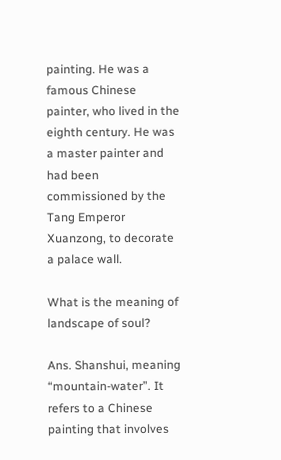painting. He was a famous Chinese painter, who lived in the eighth century. He was a master painter and had been commissioned by the Tang Emperor Xuanzong, to decorate a palace wall.

What is the meaning of landscape of soul?

Ans. Shanshui, meaning “mountain-water”. It refers to a Chinese painting that involves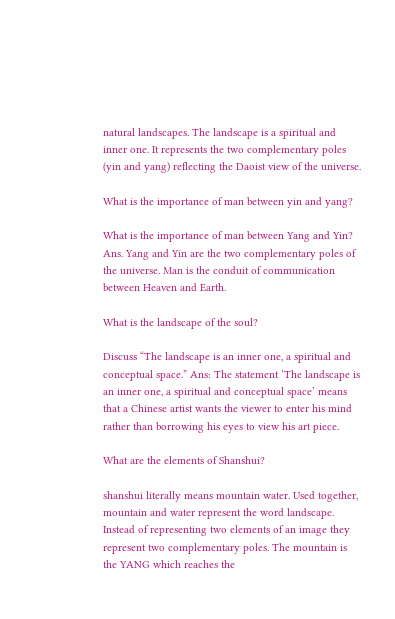natural landscapes. The landscape is a spiritual and inner one. It represents the two complementary poles (yin and yang) reflecting the Daoist view of the universe.

What is the importance of man between yin and yang?

What is the importance of man between Yang and Yin? Ans. Yang and Yin are the two complementary poles of the universe. Man is the conduit of communication between Heaven and Earth.

What is the landscape of the soul?

Discuss “The landscape is an inner one, a spiritual and conceptual space.” Ans: The statement ‘The landscape is an inner one, a spiritual and conceptual space’ means that a Chinese artist wants the viewer to enter his mind rather than borrowing his eyes to view his art piece.

What are the elements of Shanshui?

shanshui literally means mountain water. Used together, mountain and water represent the word landscape. Instead of representing two elements of an image they represent two complementary poles. The mountain is the YANG which reaches the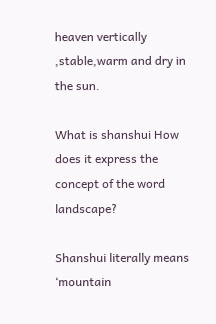heaven vertically ,stable,warm and dry in the sun.

What is shanshui How does it express the concept of the word landscape?

Shanshui literally means ‘mountain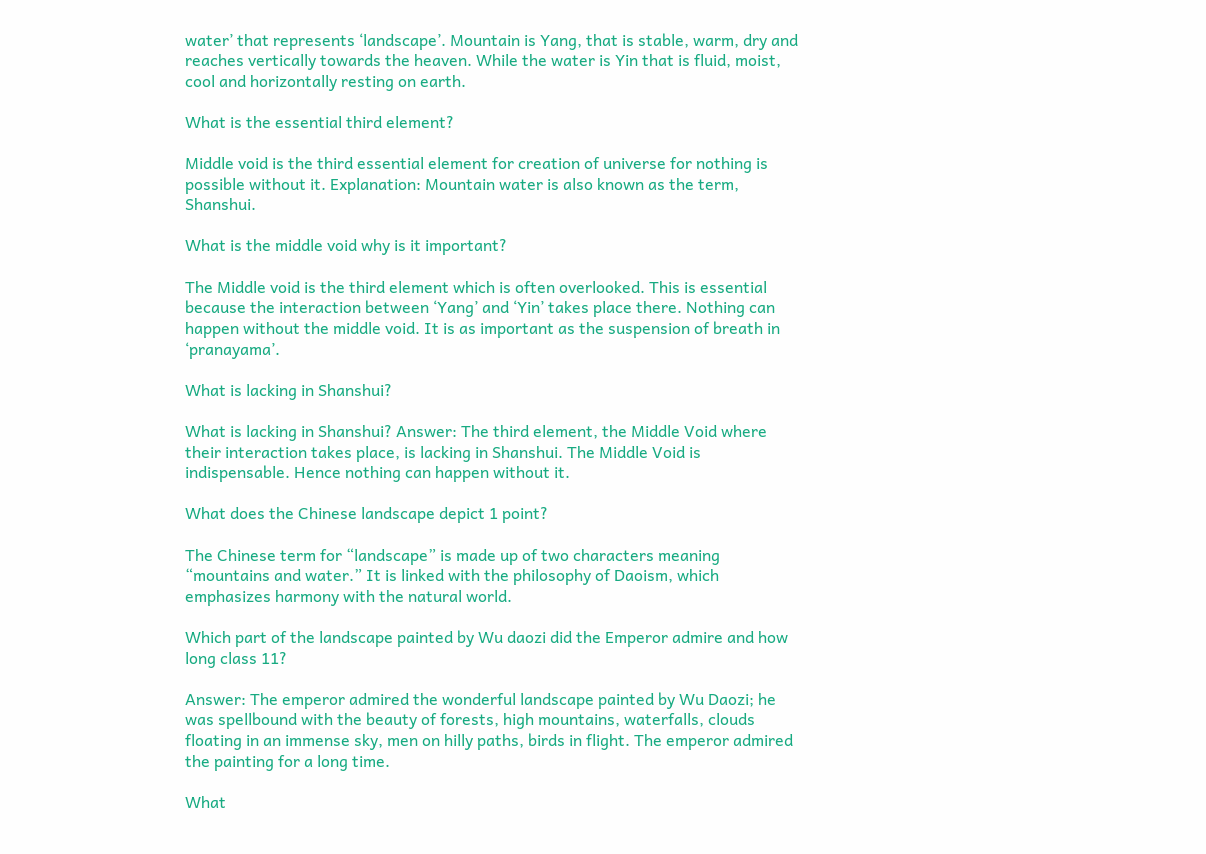water’ that represents ‘landscape’. Mountain is Yang, that is stable, warm, dry and reaches vertically towards the heaven. While the water is Yin that is fluid, moist, cool and horizontally resting on earth.

What is the essential third element?

Middle void is the third essential element for creation of universe for nothing is possible without it. Explanation: Mountain water is also known as the term, Shanshui.

What is the middle void why is it important?

The Middle void is the third element which is often overlooked. This is essential because the interaction between ‘Yang’ and ‘Yin’ takes place there. Nothing can happen without the middle void. It is as important as the suspension of breath in ‘pranayama’.

What is lacking in Shanshui?

What is lacking in Shanshui? Answer: The third element, the Middle Void where their interaction takes place, is lacking in Shanshui. The Middle Void is indispensable. Hence nothing can happen without it.

What does the Chinese landscape depict 1 point?

The Chinese term for “landscape” is made up of two characters meaning “mountains and water.” It is linked with the philosophy of Daoism, which emphasizes harmony with the natural world.

Which part of the landscape painted by Wu daozi did the Emperor admire and how long class 11?

Answer: The emperor admired the wonderful landscape painted by Wu Daozi; he was spellbound with the beauty of forests, high mountains, waterfalls, clouds floating in an immense sky, men on hilly paths, birds in flight. The emperor admired the painting for a long time.

What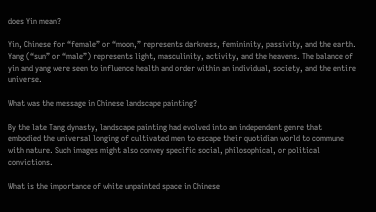does Yin mean?

Yin, Chinese for “female” or “moon,” represents darkness, femininity, passivity, and the earth. Yang (“sun” or “male”) represents light, masculinity, activity, and the heavens. The balance of yin and yang were seen to influence health and order within an individual, society, and the entire universe.

What was the message in Chinese landscape painting?

By the late Tang dynasty, landscape painting had evolved into an independent genre that embodied the universal longing of cultivated men to escape their quotidian world to commune with nature. Such images might also convey specific social, philosophical, or political convictions.

What is the importance of white unpainted space in Chinese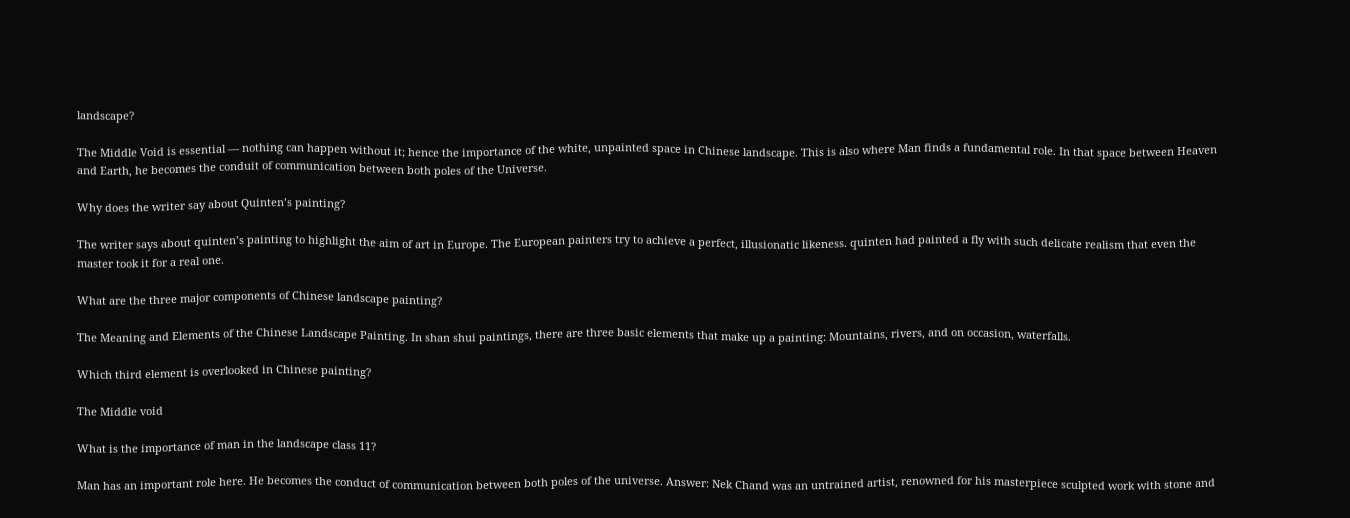landscape?

The Middle Void is essential — nothing can happen without it; hence the importance of the white, unpainted space in Chinese landscape. This is also where Man finds a fundamental role. In that space between Heaven and Earth, he becomes the conduit of communication between both poles of the Universe.

Why does the writer say about Quinten’s painting?

The writer says about quinten’s painting to highlight the aim of art in Europe. The European painters try to achieve a perfect, illusionatic likeness. quinten had painted a fly with such delicate realism that even the master took it for a real one.

What are the three major components of Chinese landscape painting?

The Meaning and Elements of the Chinese Landscape Painting. In shan shui paintings, there are three basic elements that make up a painting: Mountains, rivers, and on occasion, waterfalls.

Which third element is overlooked in Chinese painting?

The Middle void

What is the importance of man in the landscape class 11?

Man has an important role here. He becomes the conduct of communication between both poles of the universe. Answer: Nek Chand was an untrained artist, renowned for his masterpiece sculpted work with stone and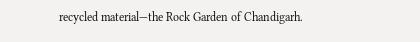recycled material—the Rock Garden of Chandigarh.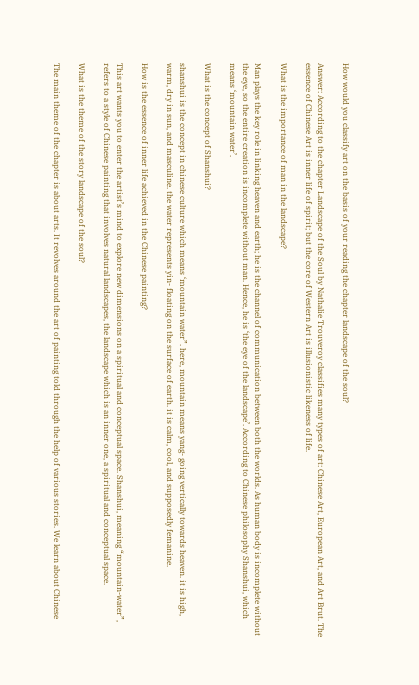How would you classify art on the basis of your reading the chapter landscape of the soul?

Answer: According to the chapter Landscape of the Soul by Nathalie Trouveroy classifies many types of art: Chinese Art, European Art, and Art Brut. The essence of Chinese Art is inner life of spirit; but the core of Western Art is illusionistic likeness of life.

What is the importance of man in the landscape?

Man plays the key role in linking heaven and earth; he is the channel of communication between both the worlds. As human body is incomplete without the eye, so the entire creation is incomplete without man. Hence, he is ‘the eye of the landscape’. According to Chinese philosophy Shanshui, which means ‘mountain water’.

What is the concept of Shanshui?

shanshui is the concept in chinese culture which means ‘mountain water”. here, mountain means yang- going vertically towards heaven. it is high, warm, dry in sun, and masculine. the water represents yin- floating on the surface of earth. it is calm, cool, and supposedly femanine.

How is the essence of inner life achieved in the Chinese painting?

This art wants you to enter the artist’s mind to explore new dimensions on a spiritual and conceptual space. Shanshui, meaning “mountain-water”, refers to a style of Chinese painting that involves natural landscapes, the landscape which is an inner one, a spiritual and conceptual space.

What is the theme of the story landscape of the soul?

The main theme of the chapter is about arts. It revolves around the art of painting told through the help of various stories. We learn about Chinese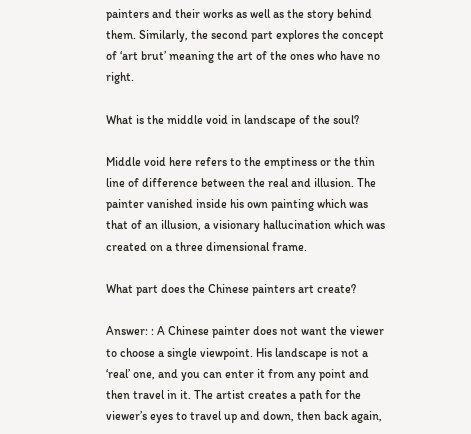painters and their works as well as the story behind them. Similarly, the second part explores the concept of ‘art brut’ meaning the art of the ones who have no right.

What is the middle void in landscape of the soul?

Middle void here refers to the emptiness or the thin line of difference between the real and illusion. The painter vanished inside his own painting which was that of an illusion, a visionary hallucination which was created on a three dimensional frame.

What part does the Chinese painters art create?

Answer: : A Chinese painter does not want the viewer to choose a single viewpoint. His landscape is not a ‘real’ one, and you can enter it from any point and then travel in it. The artist creates a path for the viewer’s eyes to travel up and down, then back again,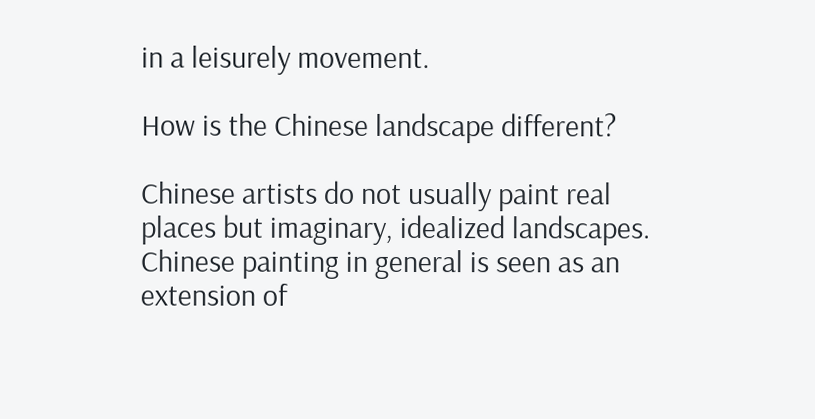in a leisurely movement.

How is the Chinese landscape different?

Chinese artists do not usually paint real places but imaginary, idealized landscapes. Chinese painting in general is seen as an extension of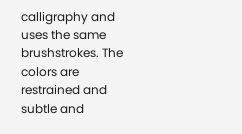calligraphy and uses the same brushstrokes. The colors are restrained and subtle and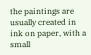the paintings are usually created in ink on paper, with a small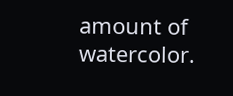amount of watercolor.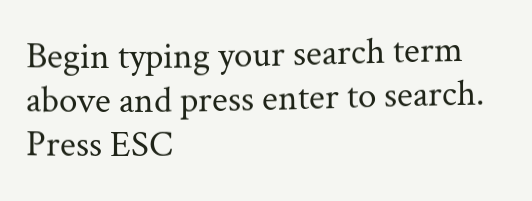Begin typing your search term above and press enter to search. Press ESC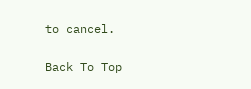to cancel.

Back To Top